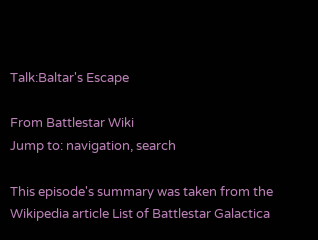Talk:Baltar's Escape

From Battlestar Wiki
Jump to: navigation, search

This episode's summary was taken from the Wikipedia article List of Battlestar Galactica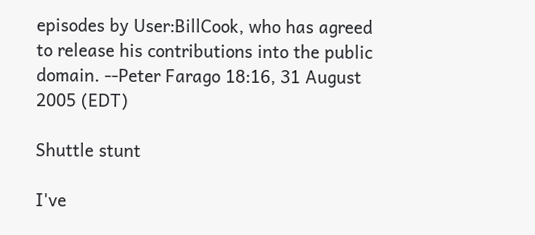episodes by User:BillCook, who has agreed to release his contributions into the public domain. --Peter Farago 18:16, 31 August 2005 (EDT)

Shuttle stunt

I've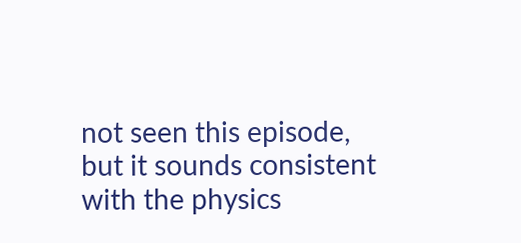not seen this episode, but it sounds consistent with the physics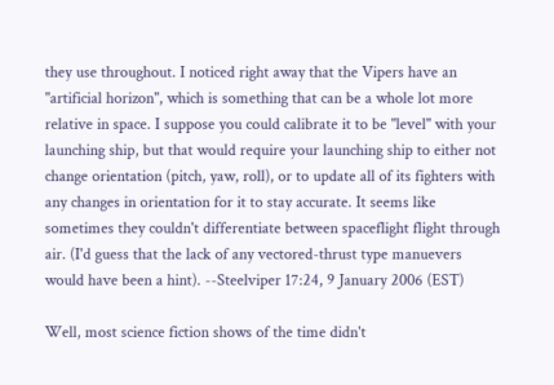they use throughout. I noticed right away that the Vipers have an "artificial horizon", which is something that can be a whole lot more relative in space. I suppose you could calibrate it to be "level" with your launching ship, but that would require your launching ship to either not change orientation (pitch, yaw, roll), or to update all of its fighters with any changes in orientation for it to stay accurate. It seems like sometimes they couldn't differentiate between spaceflight flight through air. (I'd guess that the lack of any vectored-thrust type manuevers would have been a hint). --Steelviper 17:24, 9 January 2006 (EST)

Well, most science fiction shows of the time didn't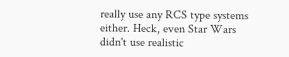really use any RCS type systems either. Heck, even Star Wars didn't use realistic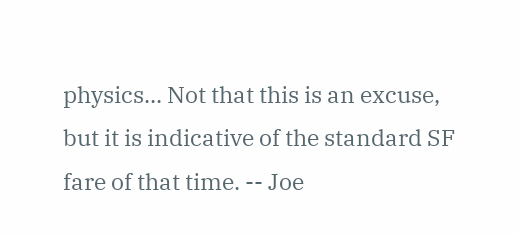physics... Not that this is an excuse, but it is indicative of the standard SF fare of that time. -- Joe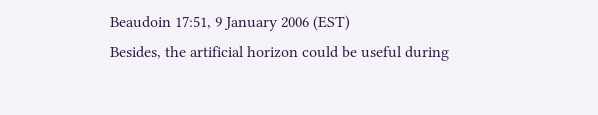Beaudoin 17:51, 9 January 2006 (EST)
Besides, the artificial horizon could be useful during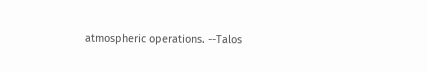atmospheric operations. --Talos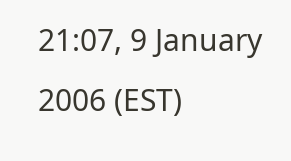21:07, 9 January 2006 (EST)